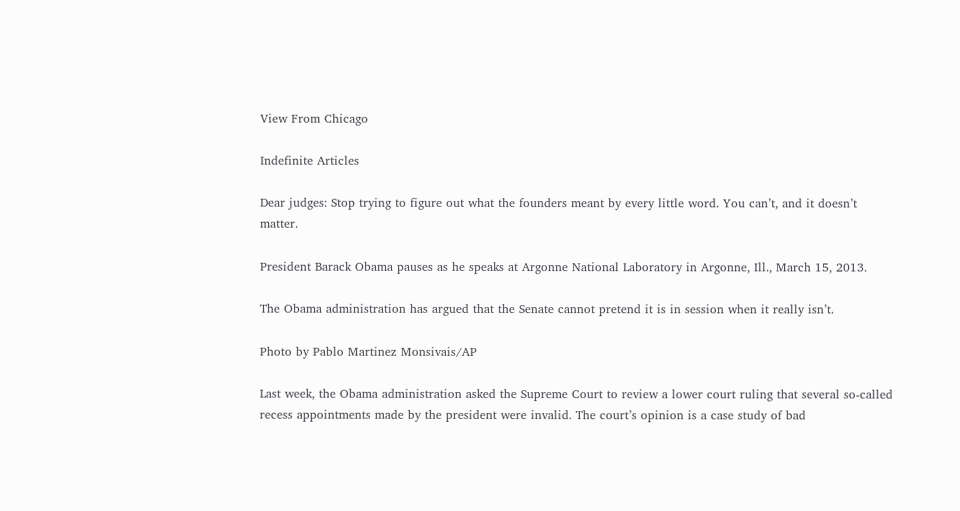View From Chicago

Indefinite Articles

Dear judges: Stop trying to figure out what the founders meant by every little word. You can’t, and it doesn’t matter.

President Barack Obama pauses as he speaks at Argonne National Laboratory in Argonne, Ill., March 15, 2013.

The Obama administration has argued that the Senate cannot pretend it is in session when it really isn’t.

Photo by Pablo Martinez Monsivais/AP

Last week, the Obama administration asked the Supreme Court to review a lower court ruling that several so-called recess appointments made by the president were invalid. The court’s opinion is a case study of bad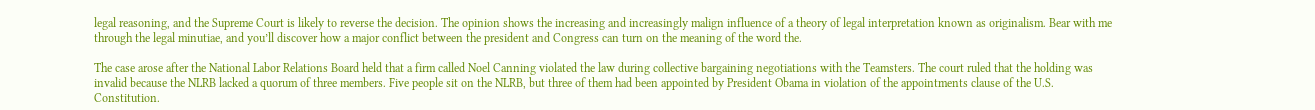legal reasoning, and the Supreme Court is likely to reverse the decision. The opinion shows the increasing and increasingly malign influence of a theory of legal interpretation known as originalism. Bear with me through the legal minutiae, and you’ll discover how a major conflict between the president and Congress can turn on the meaning of the word the.

The case arose after the National Labor Relations Board held that a firm called Noel Canning violated the law during collective bargaining negotiations with the Teamsters. The court ruled that the holding was invalid because the NLRB lacked a quorum of three members. Five people sit on the NLRB, but three of them had been appointed by President Obama in violation of the appointments clause of the U.S. Constitution.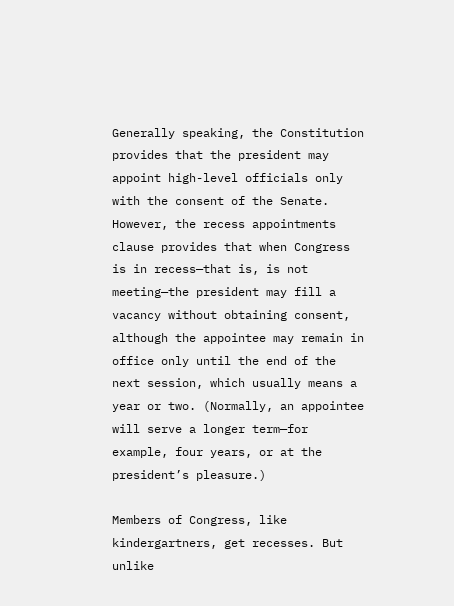Generally speaking, the Constitution provides that the president may appoint high-level officials only with the consent of the Senate. However, the recess appointments clause provides that when Congress is in recess—that is, is not meeting—the president may fill a vacancy without obtaining consent, although the appointee may remain in office only until the end of the next session, which usually means a year or two. (Normally, an appointee will serve a longer term—for example, four years, or at the president’s pleasure.)

Members of Congress, like kindergartners, get recesses. But unlike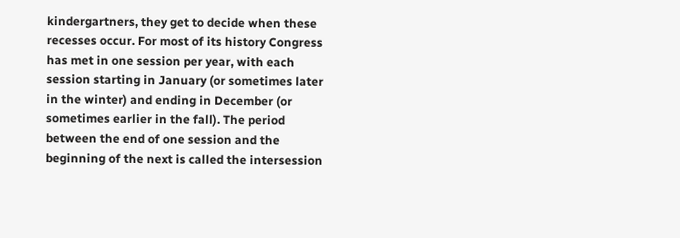kindergartners, they get to decide when these recesses occur. For most of its history Congress has met in one session per year, with each session starting in January (or sometimes later in the winter) and ending in December (or sometimes earlier in the fall). The period between the end of one session and the beginning of the next is called the intersession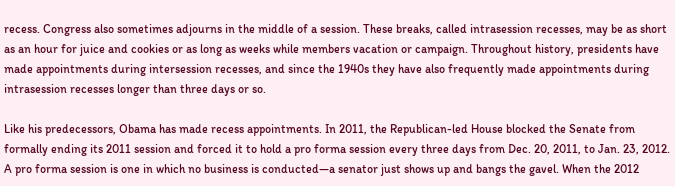recess. Congress also sometimes adjourns in the middle of a session. These breaks, called intrasession recesses, may be as short as an hour for juice and cookies or as long as weeks while members vacation or campaign. Throughout history, presidents have made appointments during intersession recesses, and since the 1940s they have also frequently made appointments during intrasession recesses longer than three days or so.

Like his predecessors, Obama has made recess appointments. In 2011, the Republican-led House blocked the Senate from formally ending its 2011 session and forced it to hold a pro forma session every three days from Dec. 20, 2011, to Jan. 23, 2012. A pro forma session is one in which no business is conducted—a senator just shows up and bangs the gavel. When the 2012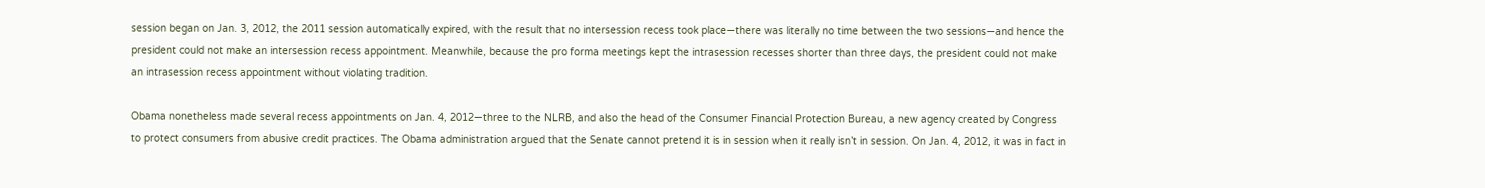session began on Jan. 3, 2012, the 2011 session automatically expired, with the result that no intersession recess took place—there was literally no time between the two sessions—and hence the president could not make an intersession recess appointment. Meanwhile, because the pro forma meetings kept the intrasession recesses shorter than three days, the president could not make an intrasession recess appointment without violating tradition.

Obama nonetheless made several recess appointments on Jan. 4, 2012—three to the NLRB, and also the head of the Consumer Financial Protection Bureau, a new agency created by Congress to protect consumers from abusive credit practices. The Obama administration argued that the Senate cannot pretend it is in session when it really isn’t in session. On Jan. 4, 2012, it was in fact in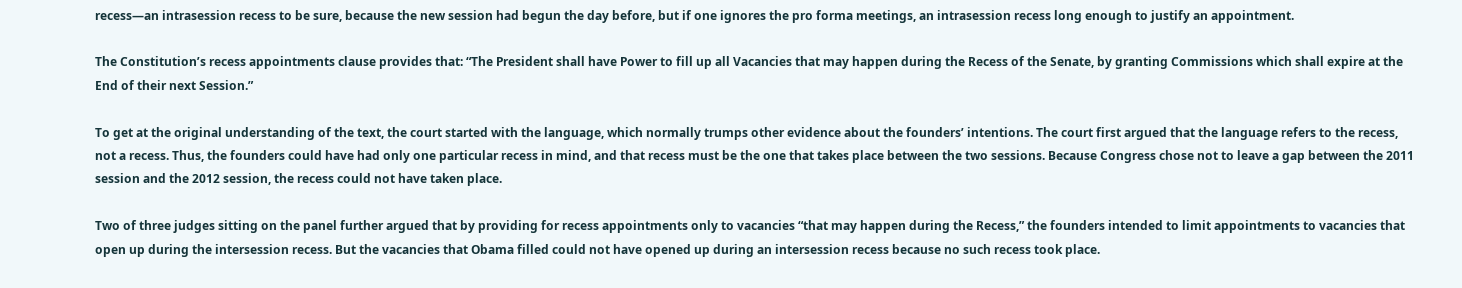recess—an intrasession recess to be sure, because the new session had begun the day before, but if one ignores the pro forma meetings, an intrasession recess long enough to justify an appointment.

The Constitution’s recess appointments clause provides that: “The President shall have Power to fill up all Vacancies that may happen during the Recess of the Senate, by granting Commissions which shall expire at the End of their next Session.”

To get at the original understanding of the text, the court started with the language, which normally trumps other evidence about the founders’ intentions. The court first argued that the language refers to the recess, not a recess. Thus, the founders could have had only one particular recess in mind, and that recess must be the one that takes place between the two sessions. Because Congress chose not to leave a gap between the 2011 session and the 2012 session, the recess could not have taken place.

Two of three judges sitting on the panel further argued that by providing for recess appointments only to vacancies “that may happen during the Recess,” the founders intended to limit appointments to vacancies that open up during the intersession recess. But the vacancies that Obama filled could not have opened up during an intersession recess because no such recess took place.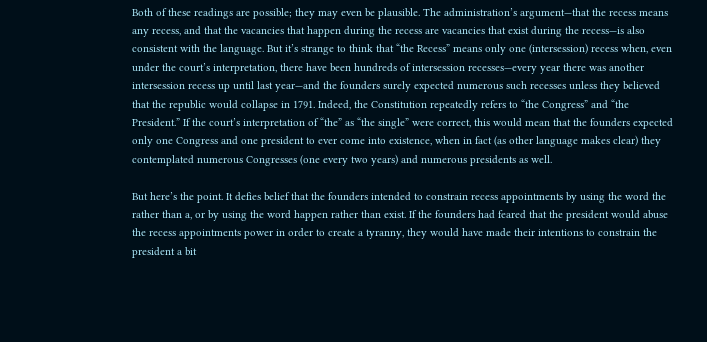Both of these readings are possible; they may even be plausible. The administration’s argument—that the recess means any recess, and that the vacancies that happen during the recess are vacancies that exist during the recess—is also consistent with the language. But it’s strange to think that “the Recess” means only one (intersession) recess when, even under the court’s interpretation, there have been hundreds of intersession recesses—every year there was another intersession recess up until last year—and the founders surely expected numerous such recesses unless they believed that the republic would collapse in 1791. Indeed, the Constitution repeatedly refers to “the Congress” and “the President.” If the court’s interpretation of “the” as “the single” were correct, this would mean that the founders expected only one Congress and one president to ever come into existence, when in fact (as other language makes clear) they contemplated numerous Congresses (one every two years) and numerous presidents as well.

But here’s the point. It defies belief that the founders intended to constrain recess appointments by using the word the rather than a, or by using the word happen rather than exist. If the founders had feared that the president would abuse the recess appointments power in order to create a tyranny, they would have made their intentions to constrain the president a bit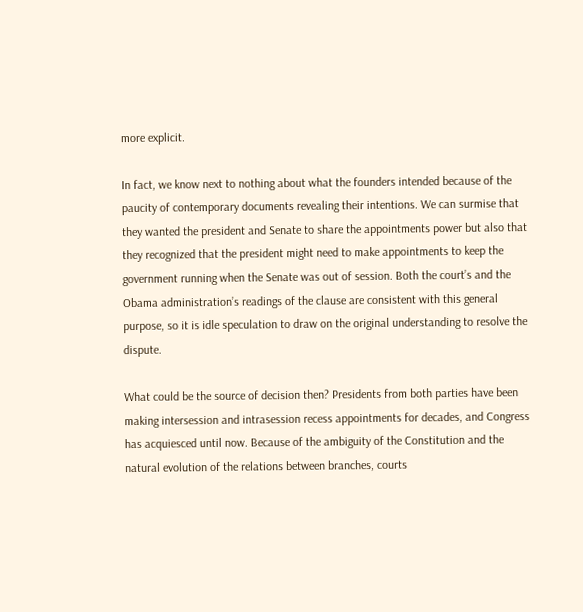more explicit.

In fact, we know next to nothing about what the founders intended because of the paucity of contemporary documents revealing their intentions. We can surmise that they wanted the president and Senate to share the appointments power but also that they recognized that the president might need to make appointments to keep the government running when the Senate was out of session. Both the court’s and the Obama administration’s readings of the clause are consistent with this general purpose, so it is idle speculation to draw on the original understanding to resolve the dispute.

What could be the source of decision then? Presidents from both parties have been making intersession and intrasession recess appointments for decades, and Congress has acquiesced until now. Because of the ambiguity of the Constitution and the natural evolution of the relations between branches, courts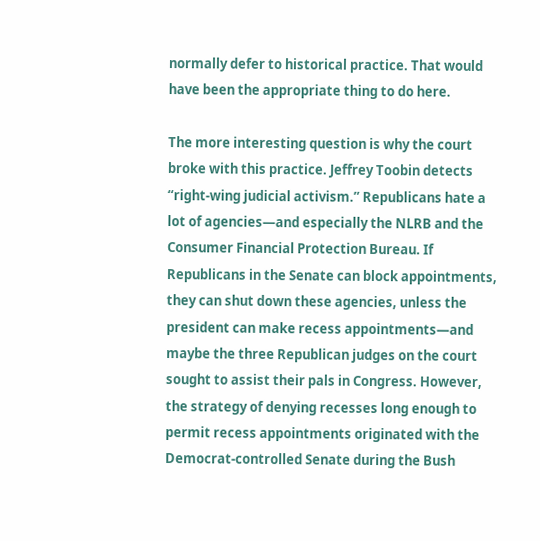normally defer to historical practice. That would have been the appropriate thing to do here.

The more interesting question is why the court broke with this practice. Jeffrey Toobin detects “right-wing judicial activism.” Republicans hate a lot of agencies—and especially the NLRB and the Consumer Financial Protection Bureau. If Republicans in the Senate can block appointments, they can shut down these agencies, unless the president can make recess appointments—and maybe the three Republican judges on the court sought to assist their pals in Congress. However, the strategy of denying recesses long enough to permit recess appointments originated with the Democrat-controlled Senate during the Bush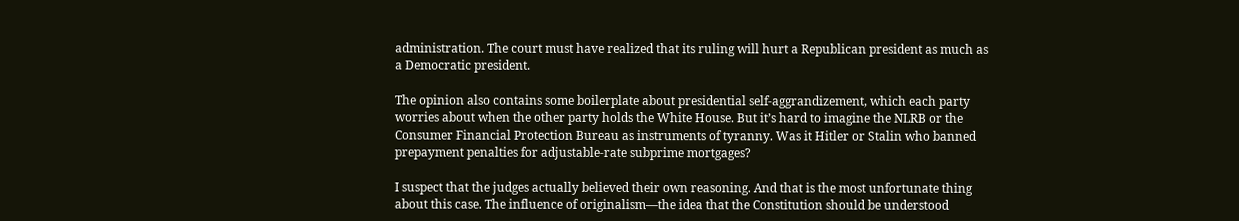administration. The court must have realized that its ruling will hurt a Republican president as much as a Democratic president.

The opinion also contains some boilerplate about presidential self-aggrandizement, which each party worries about when the other party holds the White House. But it’s hard to imagine the NLRB or the Consumer Financial Protection Bureau as instruments of tyranny. Was it Hitler or Stalin who banned prepayment penalties for adjustable-rate subprime mortgages?

I suspect that the judges actually believed their own reasoning. And that is the most unfortunate thing about this case. The influence of originalism—the idea that the Constitution should be understood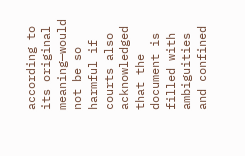according to its original meaning—would not be so harmful if courts also acknowledged that the document is filled with ambiguities and confined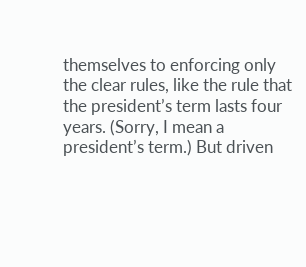themselves to enforcing only the clear rules, like the rule that the president’s term lasts four years. (Sorry, I mean a president’s term.) But driven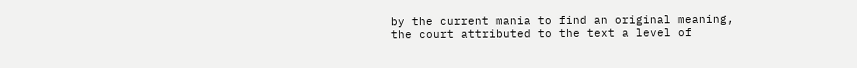by the current mania to find an original meaning, the court attributed to the text a level of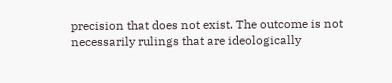precision that does not exist. The outcome is not necessarily rulings that are ideologically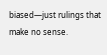biased—just rulings that make no sense.